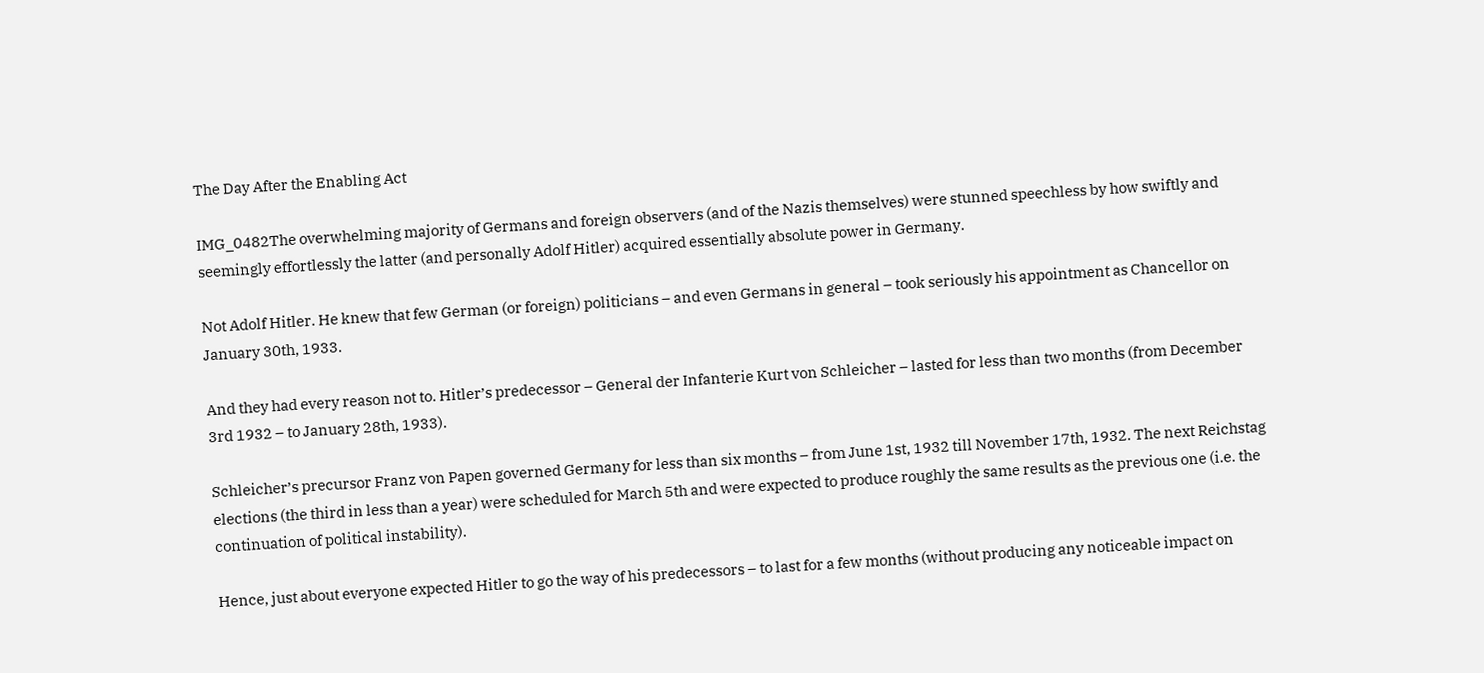The Day After the Enabling Act

IMG_0482The overwhelming majority of Germans and foreign observers (and of the Nazis themselves) were stunned speechless by how swiftly and seemingly effortlessly the latter (and personally Adolf Hitler) acquired essentially absolute power in Germany.

Not Adolf Hitler. He knew that few German (or foreign) politicians – and even Germans in general – took seriously his appointment as Chancellor on January 30th, 1933.

And they had every reason not to. Hitler’s predecessor – General der Infanterie Kurt von Schleicher – lasted for less than two months (from December 3rd 1932 – to January 28th, 1933).

Schleicher’s precursor Franz von Papen governed Germany for less than six months – from June 1st, 1932 till November 17th, 1932. The next Reichstag elections (the third in less than a year) were scheduled for March 5th and were expected to produce roughly the same results as the previous one (i.e. the continuation of political instability).

Hence, just about everyone expected Hitler to go the way of his predecessors – to last for a few months (without producing any noticeable impact on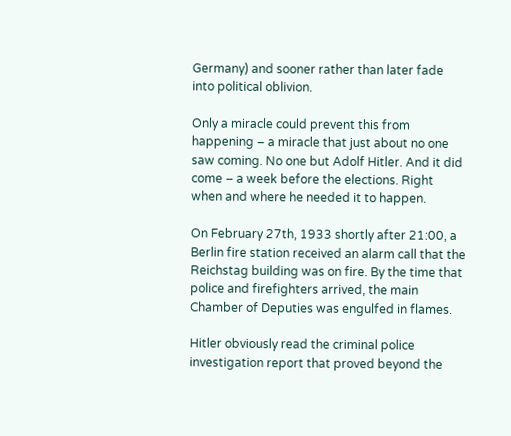Germany) and sooner rather than later fade into political oblivion.

Only a miracle could prevent this from happening – a miracle that just about no one saw coming. No one but Adolf Hitler. And it did come – a week before the elections. Right when and where he needed it to happen.

On February 27th, 1933 shortly after 21:00, a Berlin fire station received an alarm call that the Reichstag building was on fire. By the time that police and firefighters arrived, the main Chamber of Deputies was engulfed in flames.

Hitler obviously read the criminal police investigation report that proved beyond the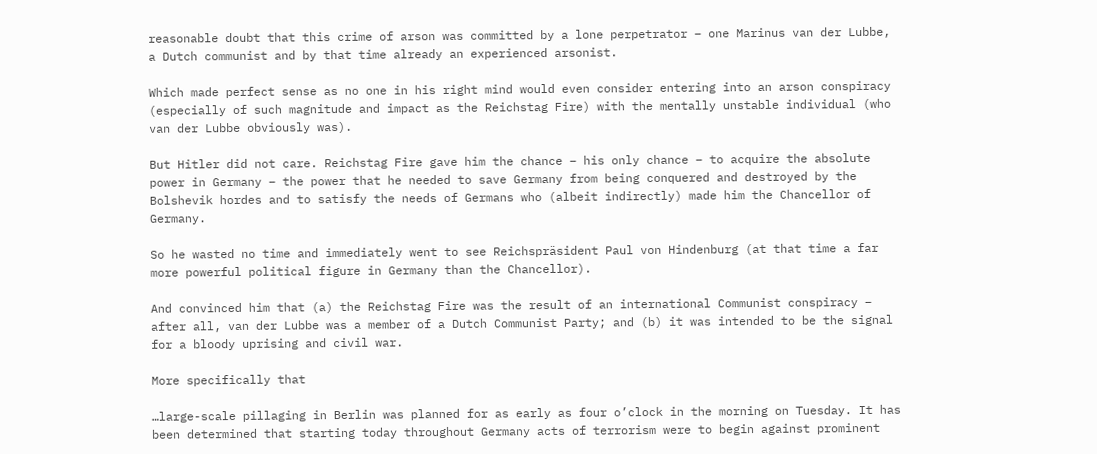reasonable doubt that this crime of arson was committed by a lone perpetrator – one Marinus van der Lubbe, a Dutch communist and by that time already an experienced arsonist.

Which made perfect sense as no one in his right mind would even consider entering into an arson conspiracy (especially of such magnitude and impact as the Reichstag Fire) with the mentally unstable individual (who van der Lubbe obviously was).

But Hitler did not care. Reichstag Fire gave him the chance – his only chance – to acquire the absolute power in Germany – the power that he needed to save Germany from being conquered and destroyed by the Bolshevik hordes and to satisfy the needs of Germans who (albeit indirectly) made him the Chancellor of Germany.

So he wasted no time and immediately went to see Reichspräsident Paul von Hindenburg (at that time a far more powerful political figure in Germany than the Chancellor).

And convinced him that (a) the Reichstag Fire was the result of an international Communist conspiracy – after all, van der Lubbe was a member of a Dutch Communist Party; and (b) it was intended to be the signal for a bloody uprising and civil war.

More specifically that

…large-scale pillaging in Berlin was planned for as early as four o’clock in the morning on Tuesday. It has been determined that starting today throughout Germany acts of terrorism were to begin against prominent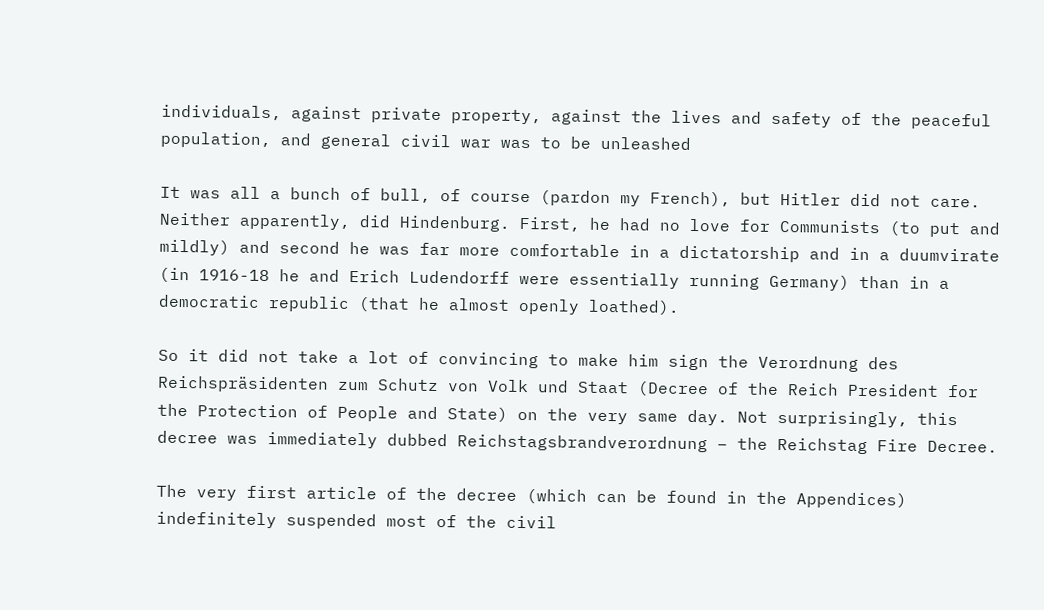individuals, against private property, against the lives and safety of the peaceful population, and general civil war was to be unleashed

It was all a bunch of bull, of course (pardon my French), but Hitler did not care. Neither apparently, did Hindenburg. First, he had no love for Communists (to put and mildly) and second he was far more comfortable in a dictatorship and in a duumvirate (in 1916-18 he and Erich Ludendorff were essentially running Germany) than in a democratic republic (that he almost openly loathed).

So it did not take a lot of convincing to make him sign the Verordnung des Reichspräsidenten zum Schutz von Volk und Staat (Decree of the Reich President for the Protection of People and State) on the very same day. Not surprisingly, this decree was immediately dubbed Reichstagsbrandverordnung – the Reichstag Fire Decree.

The very first article of the decree (which can be found in the Appendices) indefinitely suspended most of the civil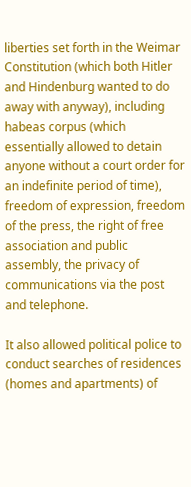liberties set forth in the Weimar Constitution (which both Hitler and Hindenburg wanted to do away with anyway), including habeas corpus (which essentially allowed to detain anyone without a court order for an indefinite period of time), freedom of expression, freedom of the press, the right of free association and public assembly, the privacy of communications via the post and telephone.

It also allowed political police to conduct searches of residences (homes and apartments) of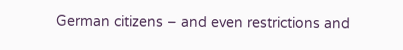German citizens – and even restrictions and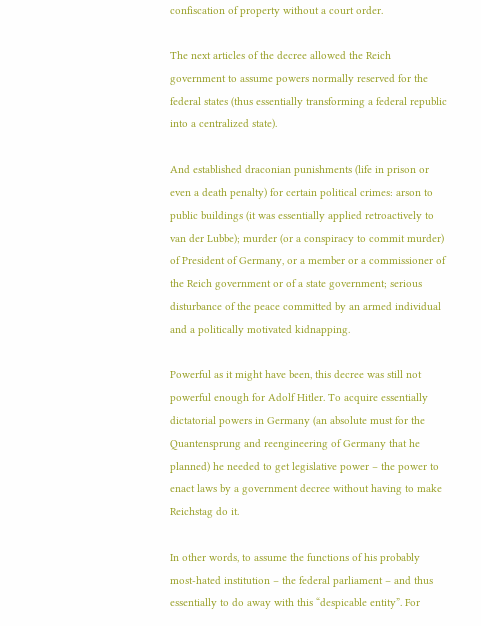confiscation of property without a court order.

The next articles of the decree allowed the Reich government to assume powers normally reserved for the federal states (thus essentially transforming a federal republic into a centralized state).

And established draconian punishments (life in prison or even a death penalty) for certain political crimes: arson to public buildings (it was essentially applied retroactively to van der Lubbe); murder (or a conspiracy to commit murder) of President of Germany, or a member or a commissioner of the Reich government or of a state government; serious disturbance of the peace committed by an armed individual and a politically motivated kidnapping.

Powerful as it might have been, this decree was still not powerful enough for Adolf Hitler. To acquire essentially dictatorial powers in Germany (an absolute must for the Quantensprung and reengineering of Germany that he planned) he needed to get legislative power – the power to enact laws by a government decree without having to make Reichstag do it.

In other words, to assume the functions of his probably most-hated institution – the federal parliament – and thus essentially to do away with this “despicable entity”. For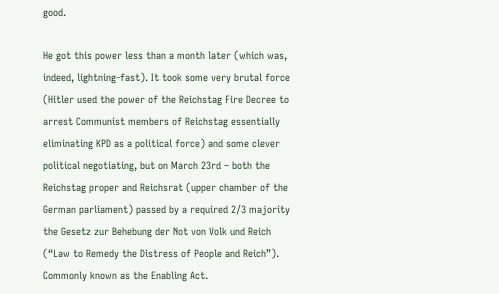good.

He got this power less than a month later (which was, indeed, lightning-fast). It took some very brutal force (Hitler used the power of the Reichstag Fire Decree to arrest Communist members of Reichstag essentially eliminating KPD as a political force) and some clever political negotiating, but on March 23rd – both the Reichstag proper and Reichsrat (upper chamber of the German parliament) passed by a required 2/3 majority the Gesetz zur Behebung der Not von Volk und Reich (“Law to Remedy the Distress of People and Reich”). Commonly known as the Enabling Act.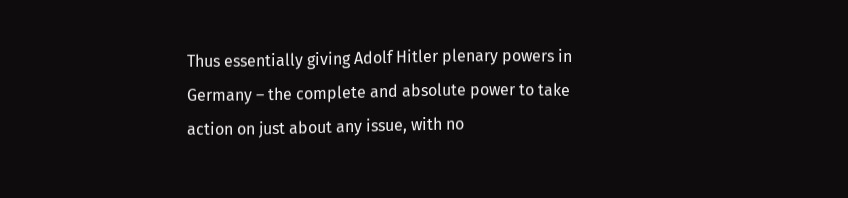Thus essentially giving Adolf Hitler plenary powers in Germany – the complete and absolute power to take action on just about any issue, with no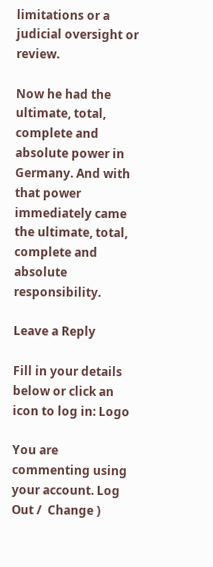limitations or a judicial oversight or review.

Now he had the ultimate, total, complete and absolute power in Germany. And with that power immediately came the ultimate, total, complete and absolute responsibility.

Leave a Reply

Fill in your details below or click an icon to log in: Logo

You are commenting using your account. Log Out /  Change )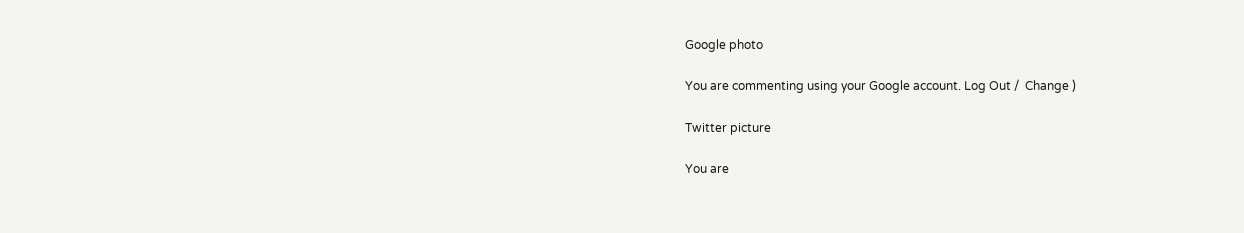Google photo

You are commenting using your Google account. Log Out /  Change )

Twitter picture

You are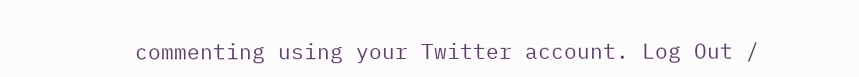commenting using your Twitter account. Log Out /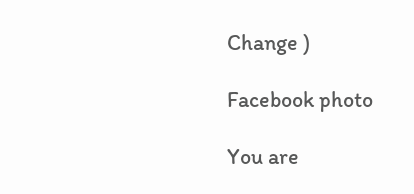Change )

Facebook photo

You are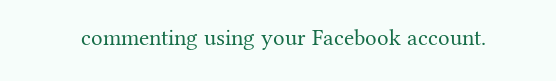commenting using your Facebook account.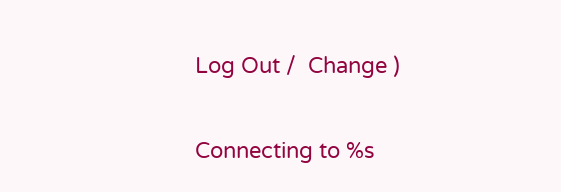Log Out /  Change )

Connecting to %s